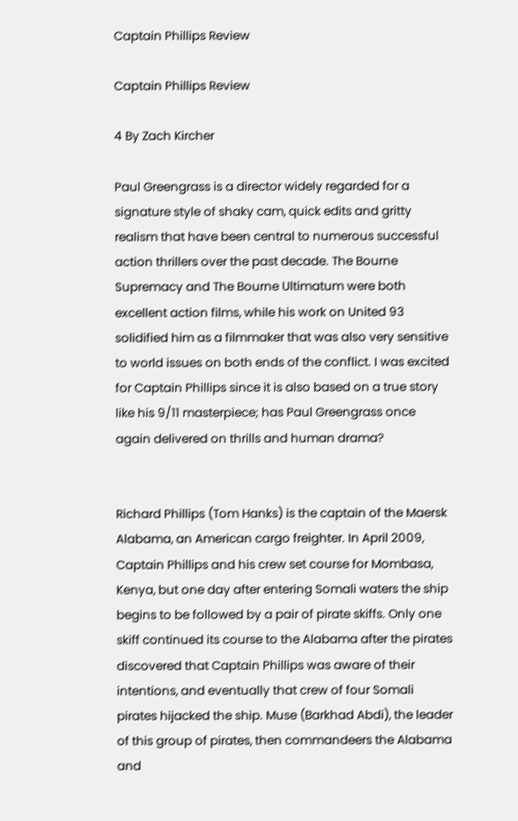Captain Phillips Review

Captain Phillips Review

4 By Zach Kircher

Paul Greengrass is a director widely regarded for a signature style of shaky cam, quick edits and gritty realism that have been central to numerous successful action thrillers over the past decade. The Bourne Supremacy and The Bourne Ultimatum were both excellent action films, while his work on United 93 solidified him as a filmmaker that was also very sensitive to world issues on both ends of the conflict. I was excited for Captain Phillips since it is also based on a true story like his 9/11 masterpiece; has Paul Greengrass once again delivered on thrills and human drama?


Richard Phillips (Tom Hanks) is the captain of the Maersk Alabama, an American cargo freighter. In April 2009, Captain Phillips and his crew set course for Mombasa, Kenya, but one day after entering Somali waters the ship begins to be followed by a pair of pirate skiffs. Only one skiff continued its course to the Alabama after the pirates discovered that Captain Phillips was aware of their intentions, and eventually that crew of four Somali pirates hijacked the ship. Muse (Barkhad Abdi), the leader of this group of pirates, then commandeers the Alabama and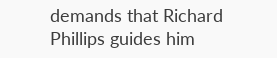demands that Richard Phillips guides him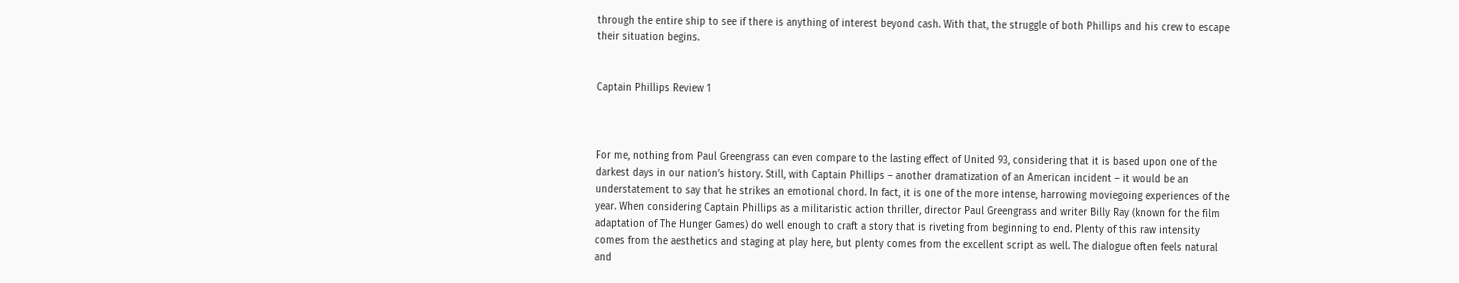through the entire ship to see if there is anything of interest beyond cash. With that, the struggle of both Phillips and his crew to escape their situation begins.


Captain Phillips Review 1



For me, nothing from Paul Greengrass can even compare to the lasting effect of United 93, considering that it is based upon one of the darkest days in our nation’s history. Still, with Captain Phillips – another dramatization of an American incident – it would be an understatement to say that he strikes an emotional chord. In fact, it is one of the more intense, harrowing moviegoing experiences of the year. When considering Captain Phillips as a militaristic action thriller, director Paul Greengrass and writer Billy Ray (known for the film adaptation of The Hunger Games) do well enough to craft a story that is riveting from beginning to end. Plenty of this raw intensity comes from the aesthetics and staging at play here, but plenty comes from the excellent script as well. The dialogue often feels natural and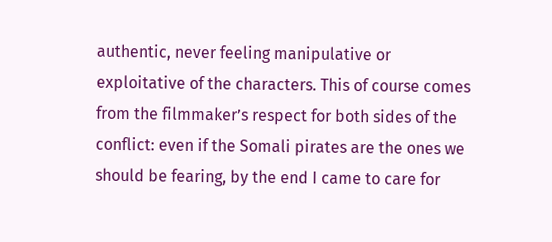authentic, never feeling manipulative or exploitative of the characters. This of course comes from the filmmaker’s respect for both sides of the conflict: even if the Somali pirates are the ones we should be fearing, by the end I came to care for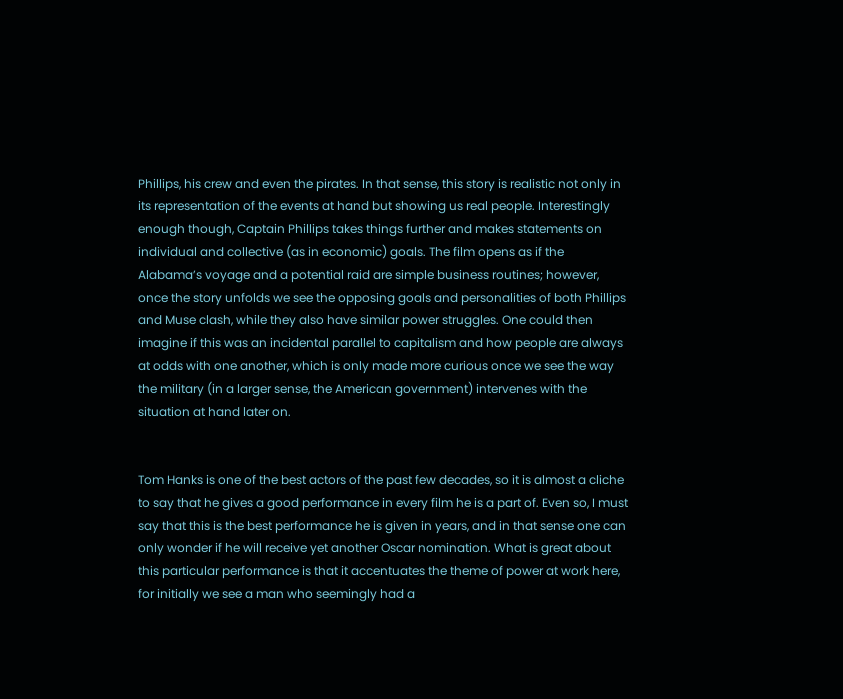Phillips, his crew and even the pirates. In that sense, this story is realistic not only in its representation of the events at hand but showing us real people. Interestingly enough though, Captain Phillips takes things further and makes statements on individual and collective (as in economic) goals. The film opens as if the Alabama’s voyage and a potential raid are simple business routines; however, once the story unfolds we see the opposing goals and personalities of both Phillips and Muse clash, while they also have similar power struggles. One could then imagine if this was an incidental parallel to capitalism and how people are always at odds with one another, which is only made more curious once we see the way the military (in a larger sense, the American government) intervenes with the situation at hand later on.


Tom Hanks is one of the best actors of the past few decades, so it is almost a cliche to say that he gives a good performance in every film he is a part of. Even so, I must say that this is the best performance he is given in years, and in that sense one can only wonder if he will receive yet another Oscar nomination. What is great about this particular performance is that it accentuates the theme of power at work here, for initially we see a man who seemingly had a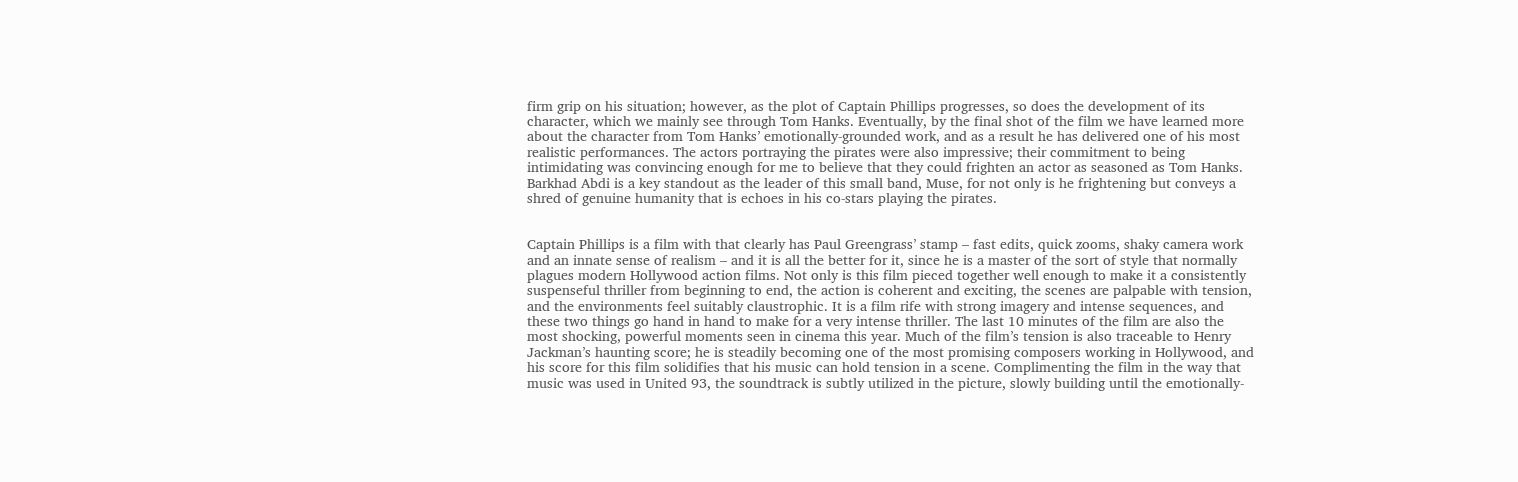firm grip on his situation; however, as the plot of Captain Phillips progresses, so does the development of its character, which we mainly see through Tom Hanks. Eventually, by the final shot of the film we have learned more about the character from Tom Hanks’ emotionally-grounded work, and as a result he has delivered one of his most realistic performances. The actors portraying the pirates were also impressive; their commitment to being intimidating was convincing enough for me to believe that they could frighten an actor as seasoned as Tom Hanks. Barkhad Abdi is a key standout as the leader of this small band, Muse, for not only is he frightening but conveys a shred of genuine humanity that is echoes in his co-stars playing the pirates.


Captain Phillips is a film with that clearly has Paul Greengrass’ stamp – fast edits, quick zooms, shaky camera work and an innate sense of realism – and it is all the better for it, since he is a master of the sort of style that normally plagues modern Hollywood action films. Not only is this film pieced together well enough to make it a consistently suspenseful thriller from beginning to end, the action is coherent and exciting, the scenes are palpable with tension, and the environments feel suitably claustrophic. It is a film rife with strong imagery and intense sequences, and these two things go hand in hand to make for a very intense thriller. The last 10 minutes of the film are also the most shocking, powerful moments seen in cinema this year. Much of the film’s tension is also traceable to Henry Jackman’s haunting score; he is steadily becoming one of the most promising composers working in Hollywood, and his score for this film solidifies that his music can hold tension in a scene. Complimenting the film in the way that music was used in United 93, the soundtrack is subtly utilized in the picture, slowly building until the emotionally-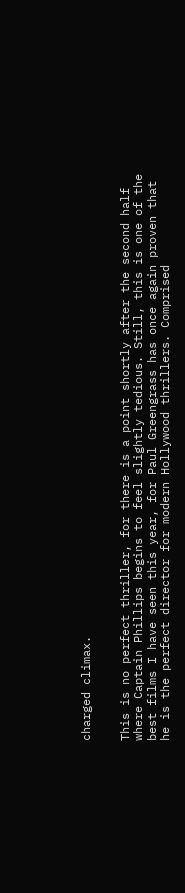charged climax.


This is no perfect thriller, for there is a point shortly after the second half where Captain Phillips begins to feel slightly tedious. Still, this is one of the best films I have seen this year, for Paul Greengrass has once again proven that he is the perfect director for modern Hollywood thrillers. Comprised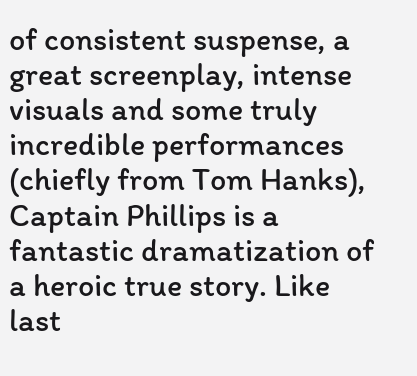of consistent suspense, a great screenplay, intense visuals and some truly incredible performances (chiefly from Tom Hanks), Captain Phillips is a fantastic dramatization of a heroic true story. Like last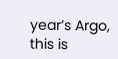year’s Argo, this is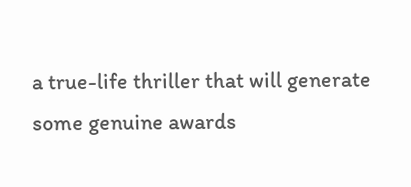a true-life thriller that will generate some genuine awards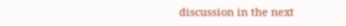discussion in the next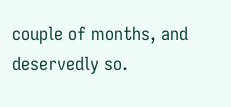couple of months, and deservedly so.